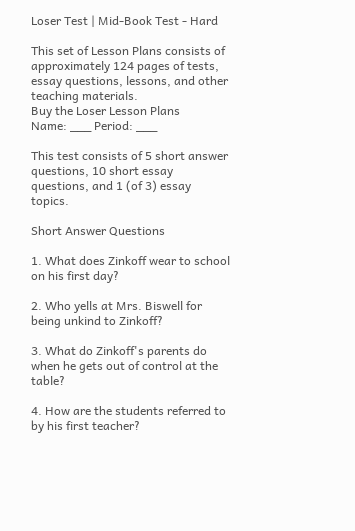Loser Test | Mid-Book Test - Hard

This set of Lesson Plans consists of approximately 124 pages of tests, essay questions, lessons, and other teaching materials.
Buy the Loser Lesson Plans
Name: ___ Period: ___

This test consists of 5 short answer questions, 10 short essay questions, and 1 (of 3) essay topics.

Short Answer Questions

1. What does Zinkoff wear to school on his first day?

2. Who yells at Mrs. Biswell for being unkind to Zinkoff?

3. What do Zinkoff's parents do when he gets out of control at the table?

4. How are the students referred to by his first teacher?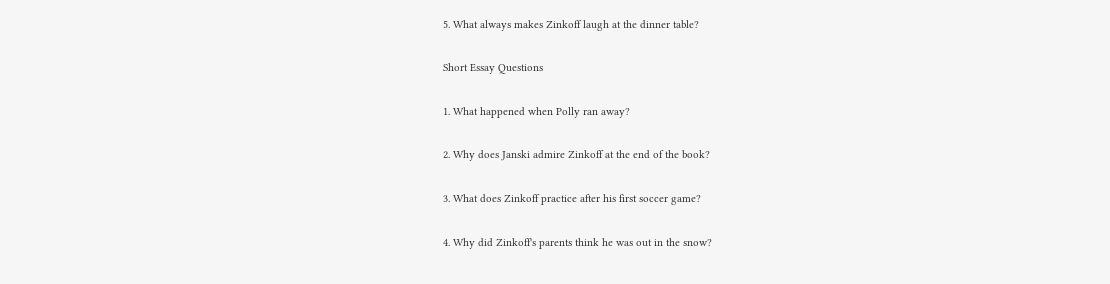5. What always makes Zinkoff laugh at the dinner table?

Short Essay Questions

1. What happened when Polly ran away?

2. Why does Janski admire Zinkoff at the end of the book?

3. What does Zinkoff practice after his first soccer game?

4. Why did Zinkoff's parents think he was out in the snow?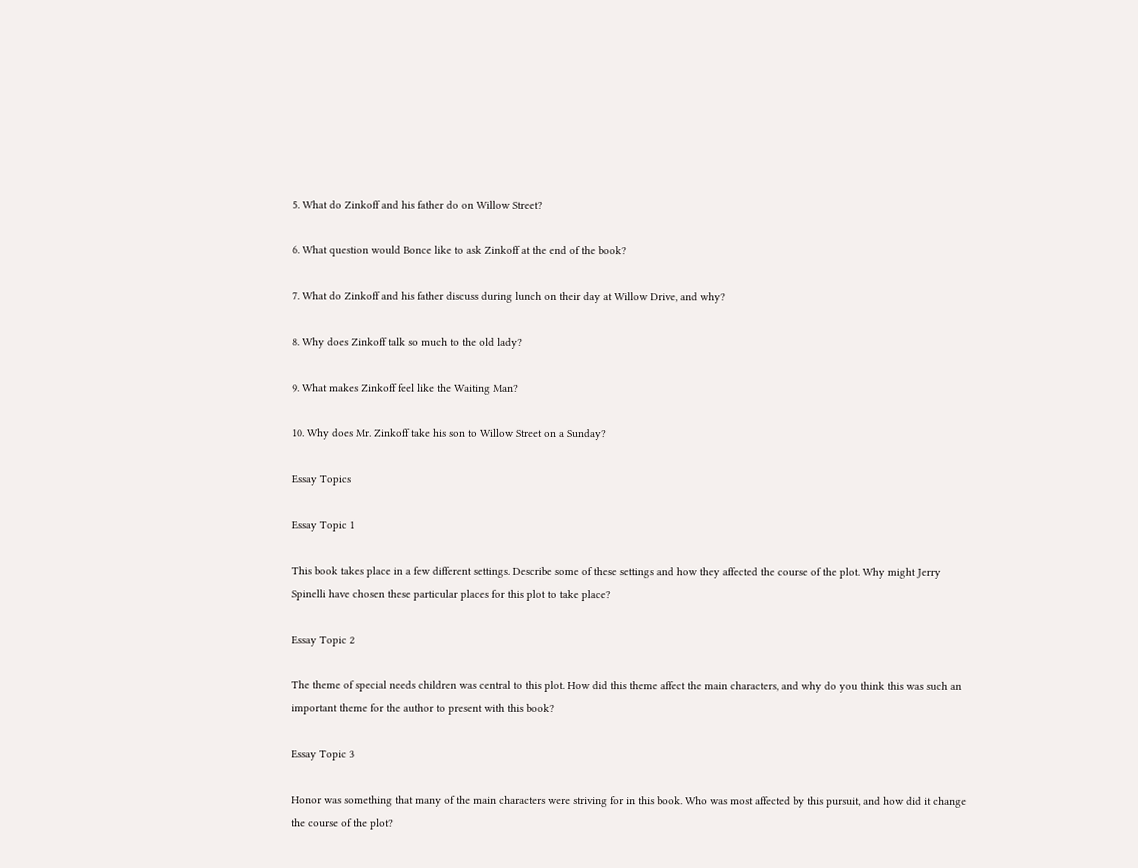5. What do Zinkoff and his father do on Willow Street?

6. What question would Bonce like to ask Zinkoff at the end of the book?

7. What do Zinkoff and his father discuss during lunch on their day at Willow Drive, and why?

8. Why does Zinkoff talk so much to the old lady?

9. What makes Zinkoff feel like the Waiting Man?

10. Why does Mr. Zinkoff take his son to Willow Street on a Sunday?

Essay Topics

Essay Topic 1

This book takes place in a few different settings. Describe some of these settings and how they affected the course of the plot. Why might Jerry Spinelli have chosen these particular places for this plot to take place?

Essay Topic 2

The theme of special needs children was central to this plot. How did this theme affect the main characters, and why do you think this was such an important theme for the author to present with this book?

Essay Topic 3

Honor was something that many of the main characters were striving for in this book. Who was most affected by this pursuit, and how did it change the course of the plot?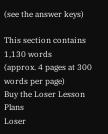(see the answer keys)

This section contains 1,130 words
(approx. 4 pages at 300 words per page)
Buy the Loser Lesson Plans
Loser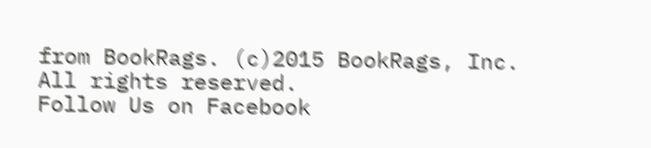from BookRags. (c)2015 BookRags, Inc. All rights reserved.
Follow Us on Facebook